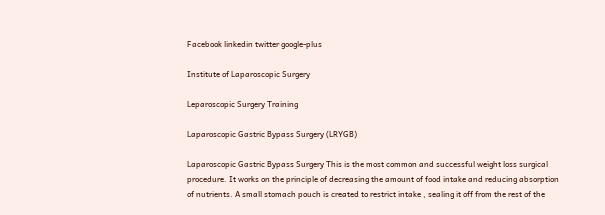Facebook linkedin twitter google-plus

Institute of Laparoscopic Surgery

Leparoscopic Surgery Training

Laparoscopic Gastric Bypass Surgery (LRYGB)

Laparoscopic Gastric Bypass Surgery This is the most common and successful weight loss surgical procedure. It works on the principle of decreasing the amount of food intake and reducing absorption of nutrients. A small stomach pouch is created to restrict intake , sealing it off from the rest of the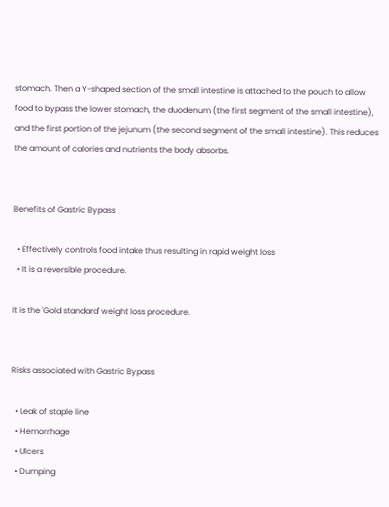stomach. Then a Y-shaped section of the small intestine is attached to the pouch to allow food to bypass the lower stomach, the duodenum (the first segment of the small intestine), and the first portion of the jejunum (the second segment of the small intestine). This reduces the amount of calories and nutrients the body absorbs.


Benefits of Gastric Bypass

  • Effectively controls food intake thus resulting in rapid weight loss
  • It is a reversible procedure.

It is the 'Gold standard' weight loss procedure.


Risks associated with Gastric Bypass

  • Leak of staple line
  • Hemorrhage
  • Ulcers
  • Dumping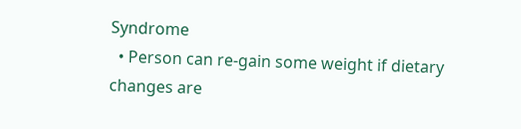Syndrome
  • Person can re-gain some weight if dietary changes are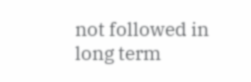not followed in long term